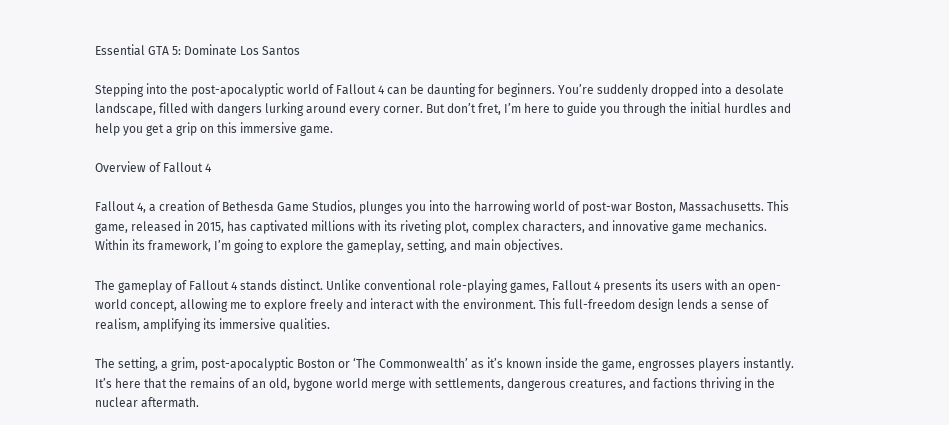Essential GTA 5: Dominate Los Santos

Stepping into the post-apocalyptic world of Fallout 4 can be daunting for beginners. You’re suddenly dropped into a desolate landscape, filled with dangers lurking around every corner. But don’t fret, I’m here to guide you through the initial hurdles and help you get a grip on this immersive game.

Overview of Fallout 4

Fallout 4, a creation of Bethesda Game Studios, plunges you into the harrowing world of post-war Boston, Massachusetts. This game, released in 2015, has captivated millions with its riveting plot, complex characters, and innovative game mechanics. Within its framework, I’m going to explore the gameplay, setting, and main objectives.

The gameplay of Fallout 4 stands distinct. Unlike conventional role-playing games, Fallout 4 presents its users with an open-world concept, allowing me to explore freely and interact with the environment. This full-freedom design lends a sense of realism, amplifying its immersive qualities.

The setting, a grim, post-apocalyptic Boston or ‘The Commonwealth’ as it’s known inside the game, engrosses players instantly. It’s here that the remains of an old, bygone world merge with settlements, dangerous creatures, and factions thriving in the nuclear aftermath.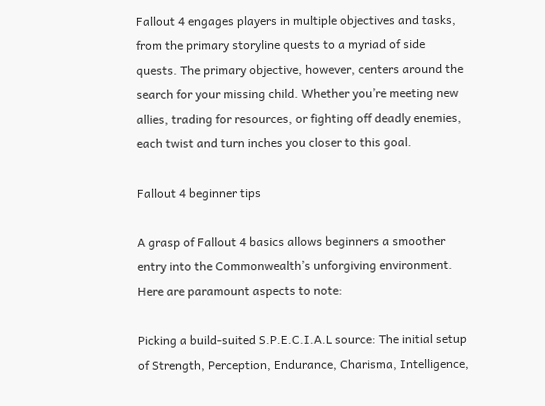Fallout 4 engages players in multiple objectives and tasks, from the primary storyline quests to a myriad of side quests. The primary objective, however, centers around the search for your missing child. Whether you’re meeting new allies, trading for resources, or fighting off deadly enemies, each twist and turn inches you closer to this goal.

Fallout 4 beginner tips

A grasp of Fallout 4 basics allows beginners a smoother entry into the Commonwealth’s unforgiving environment. Here are paramount aspects to note:

Picking a build-suited S.P.E.C.I.A.L source: The initial setup of Strength, Perception, Endurance, Charisma, Intelligence,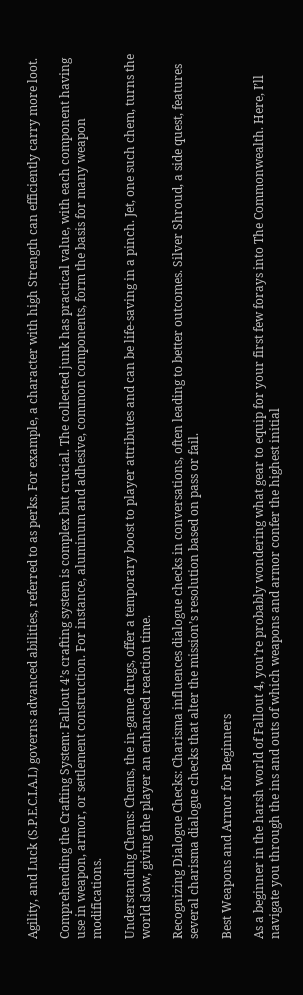Agility, and Luck (S.P.E.C.I.A.L) governs advanced abilities, referred to as perks. For example, a character with high Strength can efficiently carry more loot.

Comprehending the Crafting System: Fallout 4’s crafting system is complex but crucial. The collected junk has practical value, with each component having use in weapon, armor, or settlement construction. For instance, aluminum and adhesive, common components, form the basis for many weapon modifications.

Understanding Chems: Chems, the in-game drugs, offer a temporary boost to player attributes and can be life-saving in a pinch. Jet, one such chem, turns the world slow, giving the player an enhanced reaction time.

Recognizing Dialogue Checks: Charisma influences dialogue checks in conversations, often leading to better outcomes. Silver Shroud, a side quest, features several charisma dialogue checks that alter the mission’s resolution based on pass or fail.

Best Weapons and Armor for Beginners

As a beginner in the harsh world of Fallout 4, you’re probably wondering what gear to equip for your first few forays into The Commonwealth. Here, I’ll navigate you through the ins and outs of which weapons and armor confer the highest initial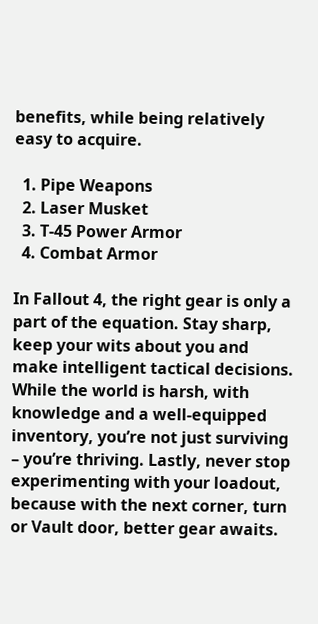benefits, while being relatively easy to acquire.

  1. Pipe Weapons
  2. Laser Musket
  3. T-45 Power Armor
  4. Combat Armor

In Fallout 4, the right gear is only a part of the equation. Stay sharp, keep your wits about you and make intelligent tactical decisions. While the world is harsh, with knowledge and a well-equipped inventory, you’re not just surviving – you’re thriving. Lastly, never stop experimenting with your loadout, because with the next corner, turn or Vault door, better gear awaits.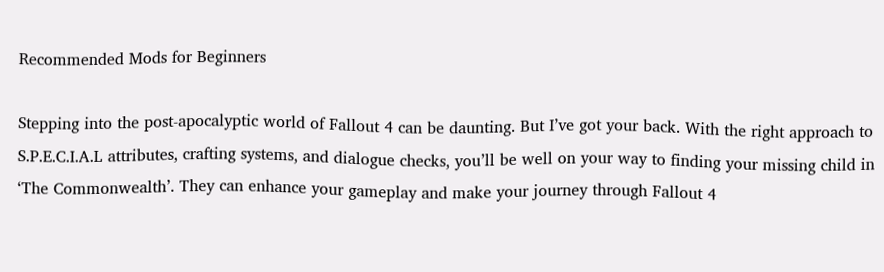Recommended Mods for Beginners

Stepping into the post-apocalyptic world of Fallout 4 can be daunting. But I’ve got your back. With the right approach to S.P.E.C.I.A.L attributes, crafting systems, and dialogue checks, you’ll be well on your way to finding your missing child in ‘The Commonwealth’. They can enhance your gameplay and make your journey through Fallout 4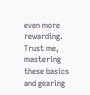even more rewarding. Trust me, mastering these basics and gearing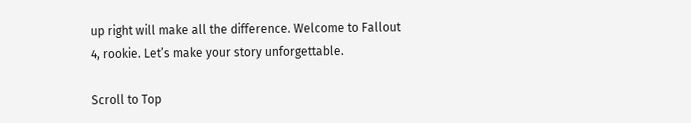up right will make all the difference. Welcome to Fallout 4, rookie. Let’s make your story unforgettable.

Scroll to Top